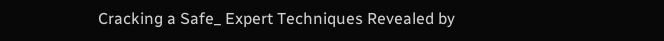Cracking a Safe_ Expert Techniques Revealed by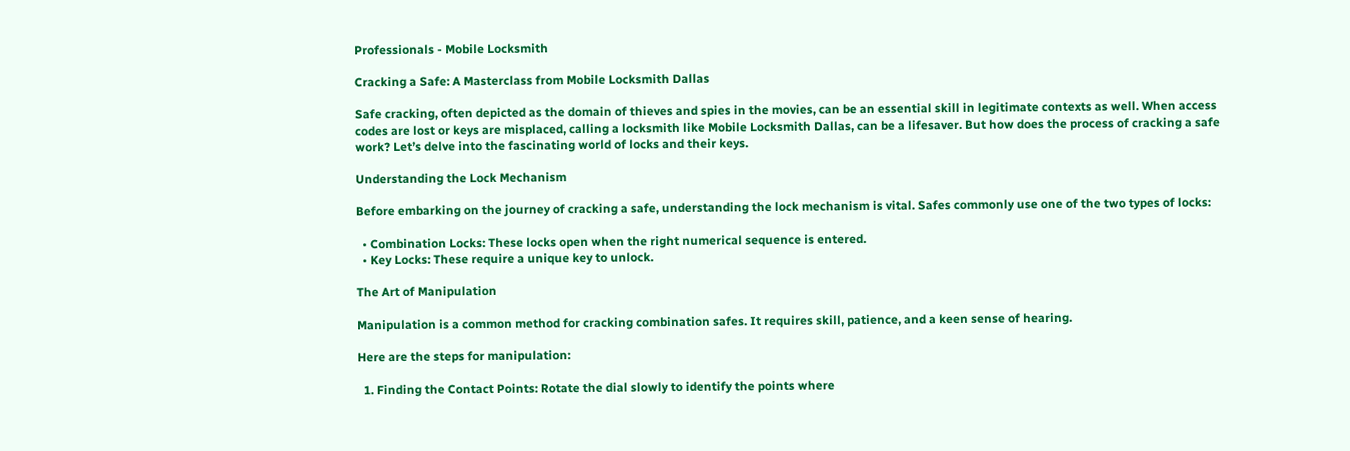Professionals - Mobile Locksmith

Cracking a Safe: A Masterclass from Mobile Locksmith Dallas

Safe cracking, often depicted as the domain of thieves and spies in the movies, can be an essential skill in legitimate contexts as well. When access codes are lost or keys are misplaced, calling a locksmith like Mobile Locksmith Dallas, can be a lifesaver. But how does the process of cracking a safe work? Let’s delve into the fascinating world of locks and their keys.

Understanding the Lock Mechanism

Before embarking on the journey of cracking a safe, understanding the lock mechanism is vital. Safes commonly use one of the two types of locks:

  • Combination Locks: These locks open when the right numerical sequence is entered.
  • Key Locks: These require a unique key to unlock.

The Art of Manipulation

Manipulation is a common method for cracking combination safes. It requires skill, patience, and a keen sense of hearing.

Here are the steps for manipulation:

  1. Finding the Contact Points: Rotate the dial slowly to identify the points where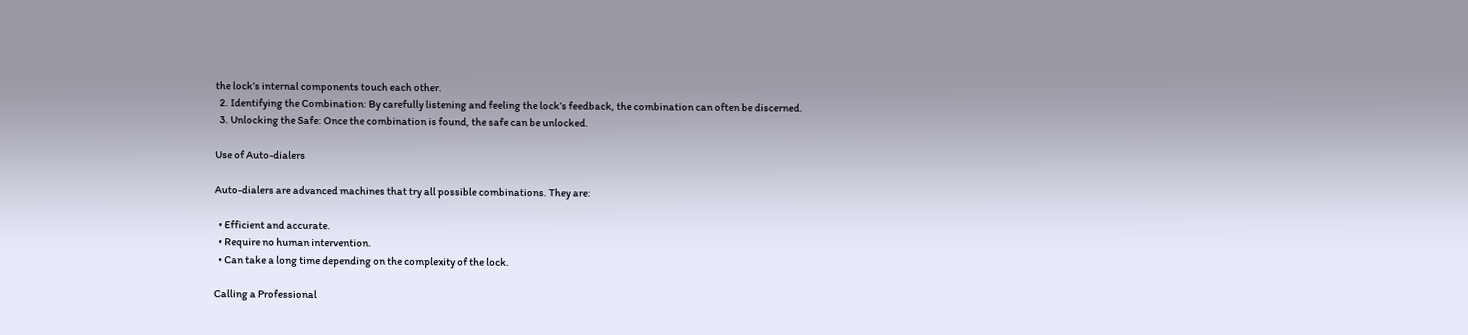the lock’s internal components touch each other.
  2. Identifying the Combination: By carefully listening and feeling the lock’s feedback, the combination can often be discerned.
  3. Unlocking the Safe: Once the combination is found, the safe can be unlocked.

Use of Auto-dialers

Auto-dialers are advanced machines that try all possible combinations. They are:

  • Efficient and accurate.
  • Require no human intervention.
  • Can take a long time depending on the complexity of the lock.

Calling a Professional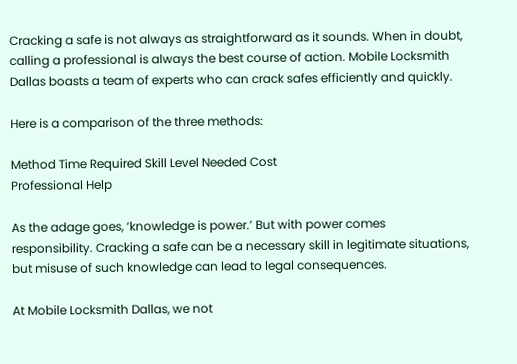Cracking a safe is not always as straightforward as it sounds. When in doubt, calling a professional is always the best course of action. Mobile Locksmith Dallas boasts a team of experts who can crack safes efficiently and quickly.

Here is a comparison of the three methods:

Method Time Required Skill Level Needed Cost
Professional Help

As the adage goes, ‘knowledge is power.’ But with power comes responsibility. Cracking a safe can be a necessary skill in legitimate situations, but misuse of such knowledge can lead to legal consequences.

At Mobile Locksmith Dallas, we not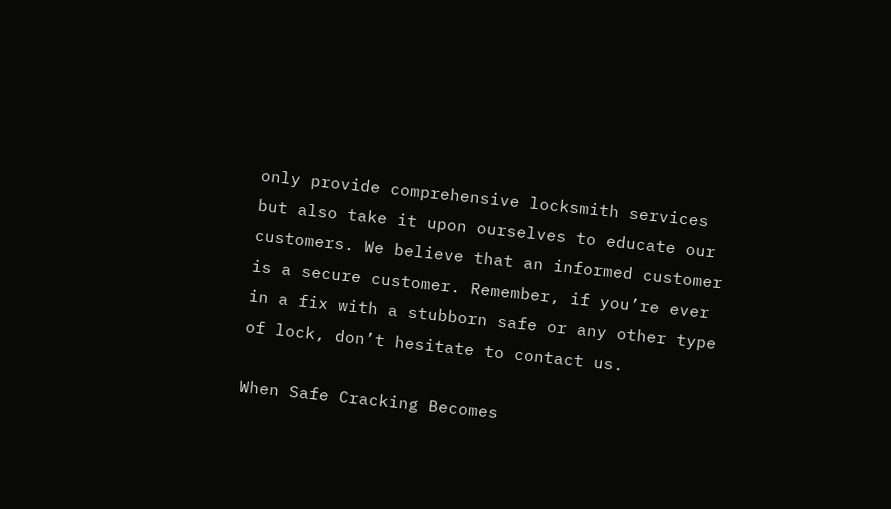only provide comprehensive locksmith services but also take it upon ourselves to educate our customers. We believe that an informed customer is a secure customer. Remember, if you’re ever in a fix with a stubborn safe or any other type of lock, don’t hesitate to contact us.

When Safe Cracking Becomes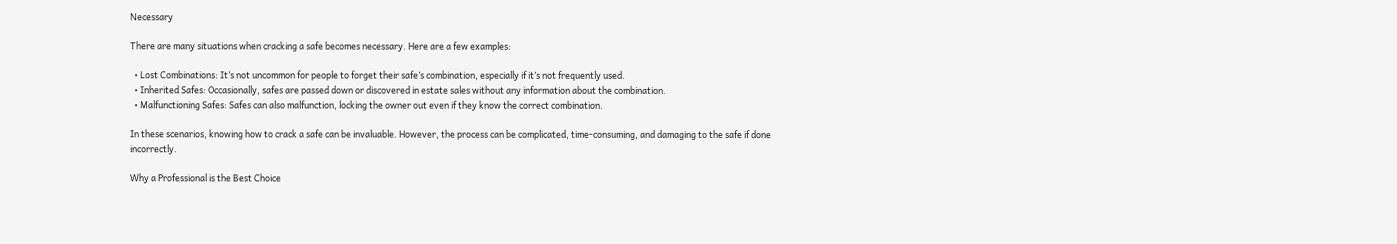Necessary

There are many situations when cracking a safe becomes necessary. Here are a few examples:

  • Lost Combinations: It’s not uncommon for people to forget their safe’s combination, especially if it’s not frequently used.
  • Inherited Safes: Occasionally, safes are passed down or discovered in estate sales without any information about the combination.
  • Malfunctioning Safes: Safes can also malfunction, locking the owner out even if they know the correct combination.

In these scenarios, knowing how to crack a safe can be invaluable. However, the process can be complicated, time-consuming, and damaging to the safe if done incorrectly.

Why a Professional is the Best Choice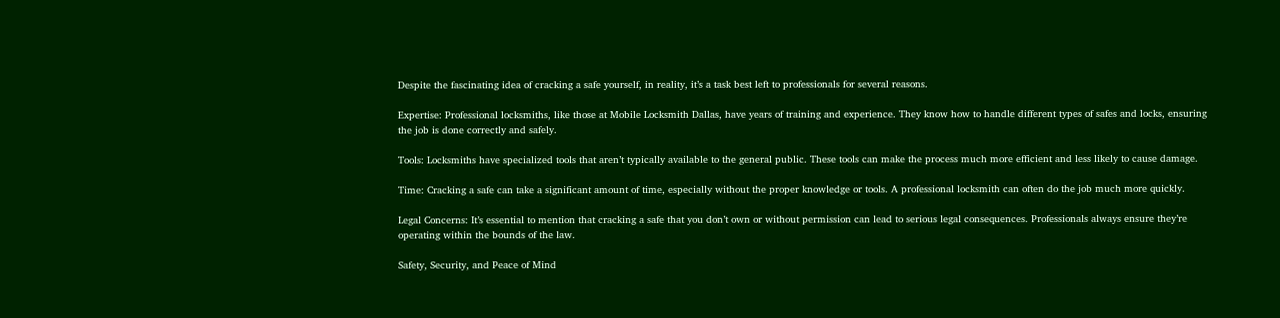Despite the fascinating idea of cracking a safe yourself, in reality, it’s a task best left to professionals for several reasons.

Expertise: Professional locksmiths, like those at Mobile Locksmith Dallas, have years of training and experience. They know how to handle different types of safes and locks, ensuring the job is done correctly and safely.

Tools: Locksmiths have specialized tools that aren’t typically available to the general public. These tools can make the process much more efficient and less likely to cause damage.

Time: Cracking a safe can take a significant amount of time, especially without the proper knowledge or tools. A professional locksmith can often do the job much more quickly.

Legal Concerns: It’s essential to mention that cracking a safe that you don’t own or without permission can lead to serious legal consequences. Professionals always ensure they’re operating within the bounds of the law.

Safety, Security, and Peace of Mind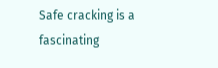Safe cracking is a fascinating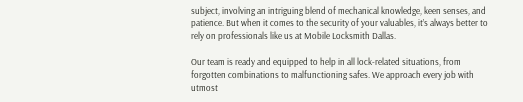subject, involving an intriguing blend of mechanical knowledge, keen senses, and patience. But when it comes to the security of your valuables, it’s always better to rely on professionals like us at Mobile Locksmith Dallas.

Our team is ready and equipped to help in all lock-related situations, from forgotten combinations to malfunctioning safes. We approach every job with utmost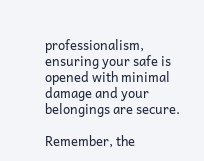professionalism, ensuring your safe is opened with minimal damage and your belongings are secure.

Remember, the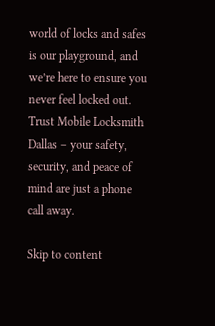world of locks and safes is our playground, and we’re here to ensure you never feel locked out. Trust Mobile Locksmith Dallas – your safety, security, and peace of mind are just a phone call away.

Skip to content